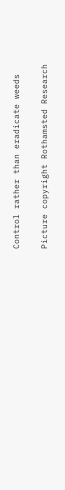Control rather than eradicate weeds

Picture copyright Rothamsted Research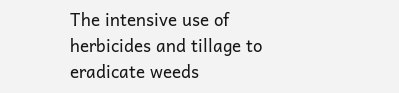The intensive use of herbicides and tillage to eradicate weeds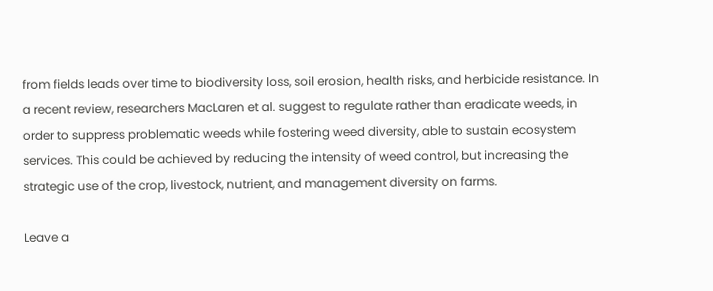from fields leads over time to biodiversity loss, soil erosion, health risks, and herbicide resistance. In a recent review, researchers MacLaren et al. suggest to regulate rather than eradicate weeds, in order to suppress problematic weeds while fostering weed diversity, able to sustain ecosystem services. This could be achieved by reducing the intensity of weed control, but increasing the strategic use of the crop, livestock, nutrient, and management diversity on farms.

Leave a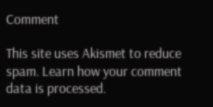Comment

This site uses Akismet to reduce spam. Learn how your comment data is processed.